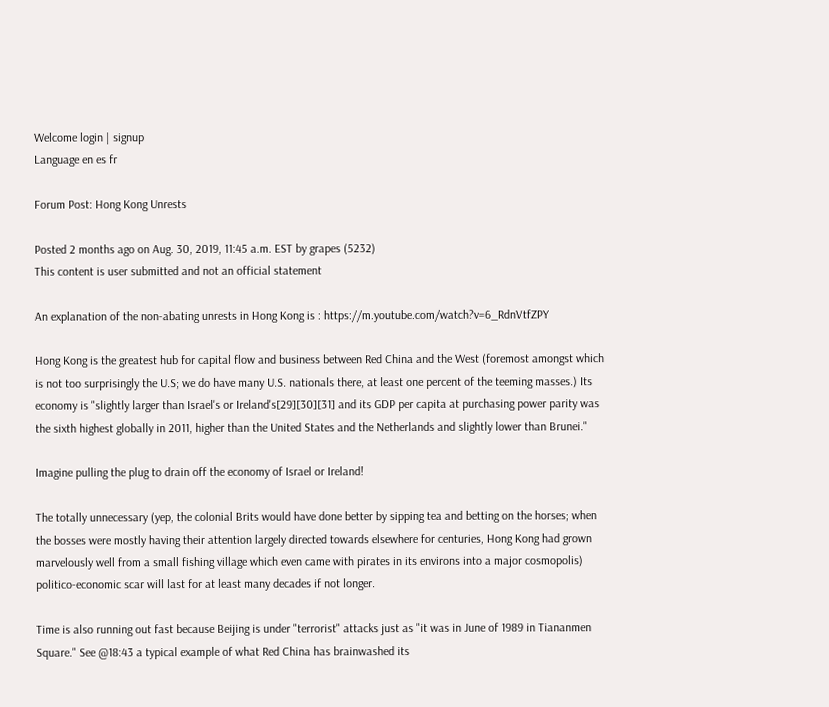Welcome login | signup
Language en es fr

Forum Post: Hong Kong Unrests

Posted 2 months ago on Aug. 30, 2019, 11:45 a.m. EST by grapes (5232)
This content is user submitted and not an official statement

An explanation of the non-abating unrests in Hong Kong is : https://m.youtube.com/watch?v=6_RdnVtfZPY

Hong Kong is the greatest hub for capital flow and business between Red China and the West (foremost amongst which is not too surprisingly the U.S; we do have many U.S. nationals there, at least one percent of the teeming masses.) Its economy is "slightly larger than Israel's or Ireland's[29][30][31] and its GDP per capita at purchasing power parity was the sixth highest globally in 2011, higher than the United States and the Netherlands and slightly lower than Brunei."

Imagine pulling the plug to drain off the economy of Israel or Ireland!

The totally unnecessary (yep, the colonial Brits would have done better by sipping tea and betting on the horses; when the bosses were mostly having their attention largely directed towards elsewhere for centuries, Hong Kong had grown marvelously well from a small fishing village which even came with pirates in its environs into a major cosmopolis) politico-economic scar will last for at least many decades if not longer.

Time is also running out fast because Beijing is under "terrorist" attacks just as "it was in June of 1989 in Tiananmen Square." See @18:43 a typical example of what Red China has brainwashed its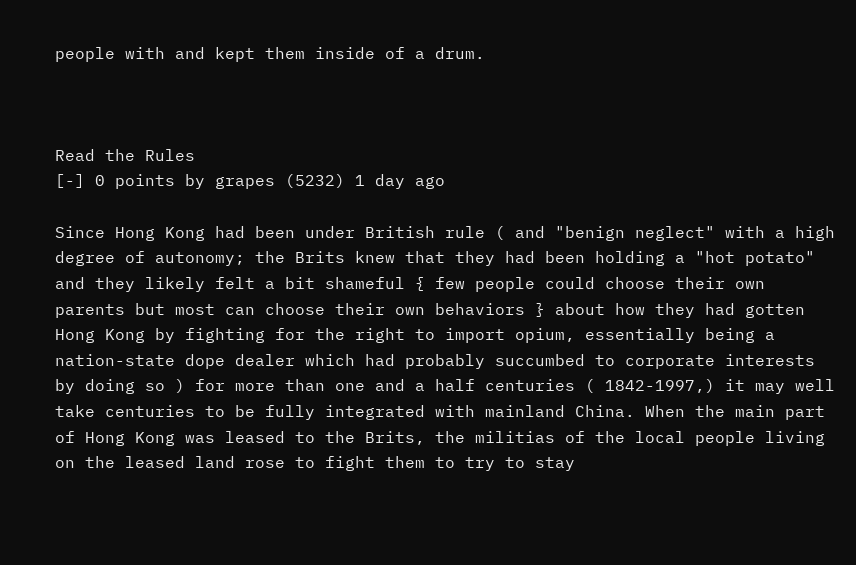people with and kept them inside of a drum.



Read the Rules
[-] 0 points by grapes (5232) 1 day ago

Since Hong Kong had been under British rule ( and "benign neglect" with a high degree of autonomy; the Brits knew that they had been holding a "hot potato" and they likely felt a bit shameful { few people could choose their own parents but most can choose their own behaviors } about how they had gotten Hong Kong by fighting for the right to import opium, essentially being a nation-state dope dealer which had probably succumbed to corporate interests by doing so ) for more than one and a half centuries ( 1842-1997,) it may well take centuries to be fully integrated with mainland China. When the main part of Hong Kong was leased to the Brits, the militias of the local people living on the leased land rose to fight them to try to stay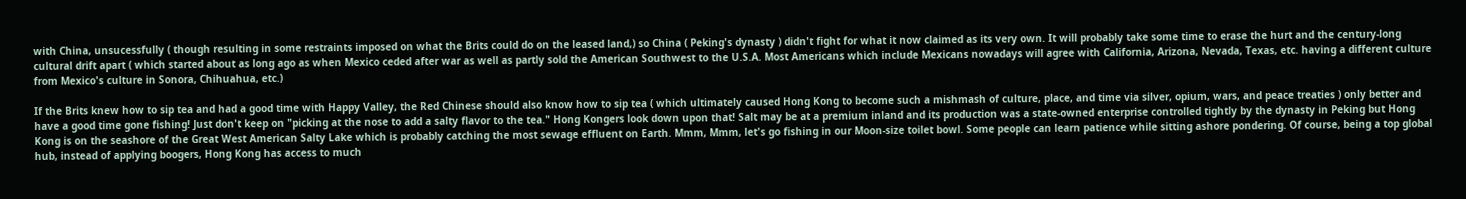with China, unsucessfully ( though resulting in some restraints imposed on what the Brits could do on the leased land,) so China ( Peking's dynasty ) didn't fight for what it now claimed as its very own. It will probably take some time to erase the hurt and the century-long cultural drift apart ( which started about as long ago as when Mexico ceded after war as well as partly sold the American Southwest to the U.S.A. Most Americans which include Mexicans nowadays will agree with California, Arizona, Nevada, Texas, etc. having a different culture from Mexico's culture in Sonora, Chihuahua, etc.)

If the Brits knew how to sip tea and had a good time with Happy Valley, the Red Chinese should also know how to sip tea ( which ultimately caused Hong Kong to become such a mishmash of culture, place, and time via silver, opium, wars, and peace treaties ) only better and have a good time gone fishing! Just don't keep on "picking at the nose to add a salty flavor to the tea." Hong Kongers look down upon that! Salt may be at a premium inland and its production was a state-owned enterprise controlled tightly by the dynasty in Peking but Hong Kong is on the seashore of the Great West American Salty Lake which is probably catching the most sewage effluent on Earth. Mmm, Mmm, let's go fishing in our Moon-size toilet bowl. Some people can learn patience while sitting ashore pondering. Of course, being a top global hub, instead of applying boogers, Hong Kong has access to much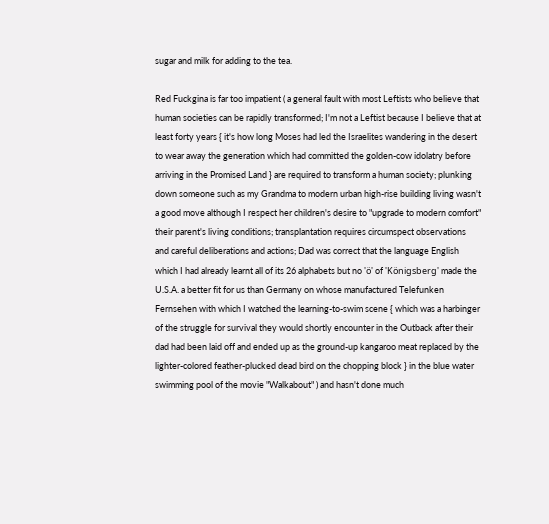sugar and milk for adding to the tea.

Red Fuckgina is far too impatient ( a general fault with most Leftists who believe that human societies can be rapidly transformed; I'm not a Leftist because I believe that at least forty years { it's how long Moses had led the Israelites wandering in the desert to wear away the generation which had committed the golden-cow idolatry before arriving in the Promised Land } are required to transform a human society; plunking down someone such as my Grandma to modern urban high-rise building living wasn't a good move although I respect her children's desire to "upgrade to modern comfort" their parent's living conditions; transplantation requires circumspect observations and careful deliberations and actions; Dad was correct that the language English which I had already learnt all of its 26 alphabets but no 'ö' of 'Königsberg' made the U.S.A. a better fit for us than Germany on whose manufactured Telefunken Fernsehen with which I watched the learning-to-swim scene { which was a harbinger of the struggle for survival they would shortly encounter in the Outback after their dad had been laid off and ended up as the ground-up kangaroo meat replaced by the lighter-colored feather-plucked dead bird on the chopping block } in the blue water swimming pool of the movie "Walkabout" ) and hasn't done much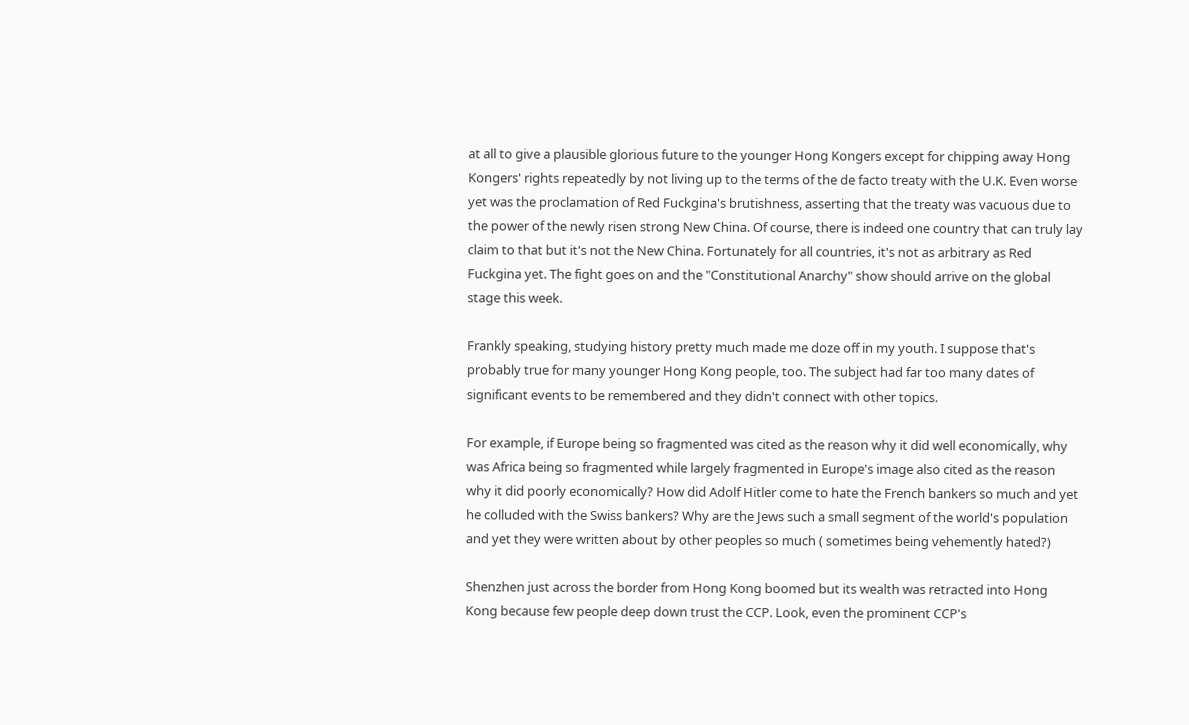at all to give a plausible glorious future to the younger Hong Kongers except for chipping away Hong Kongers' rights repeatedly by not living up to the terms of the de facto treaty with the U.K. Even worse yet was the proclamation of Red Fuckgina's brutishness, asserting that the treaty was vacuous due to the power of the newly risen strong New China. Of course, there is indeed one country that can truly lay claim to that but it's not the New China. Fortunately for all countries, it's not as arbitrary as Red Fuckgina yet. The fight goes on and the "Constitutional Anarchy" show should arrive on the global stage this week.

Frankly speaking, studying history pretty much made me doze off in my youth. I suppose that's probably true for many younger Hong Kong people, too. The subject had far too many dates of significant events to be remembered and they didn't connect with other topics.

For example, if Europe being so fragmented was cited as the reason why it did well economically, why was Africa being so fragmented while largely fragmented in Europe's image also cited as the reason why it did poorly economically? How did Adolf Hitler come to hate the French bankers so much and yet he colluded with the Swiss bankers? Why are the Jews such a small segment of the world's population and yet they were written about by other peoples so much ( sometimes being vehemently hated?)

Shenzhen just across the border from Hong Kong boomed but its wealth was retracted into Hong Kong because few people deep down trust the CCP. Look, even the prominent CCP's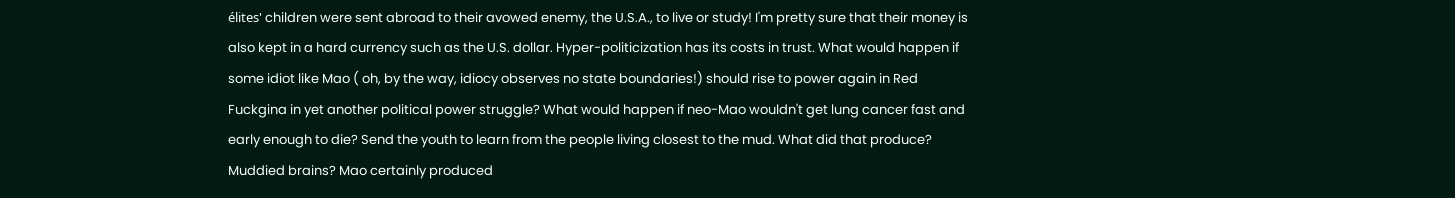élites' children were sent abroad to their avowed enemy, the U.S.A., to live or study! I'm pretty sure that their money is also kept in a hard currency such as the U.S. dollar. Hyper-politicization has its costs in trust. What would happen if some idiot like Mao ( oh, by the way, idiocy observes no state boundaries!) should rise to power again in Red Fuckgina in yet another political power struggle? What would happen if neo-Mao wouldn't get lung cancer fast and early enough to die? Send the youth to learn from the people living closest to the mud. What did that produce? Muddied brains? Mao certainly produced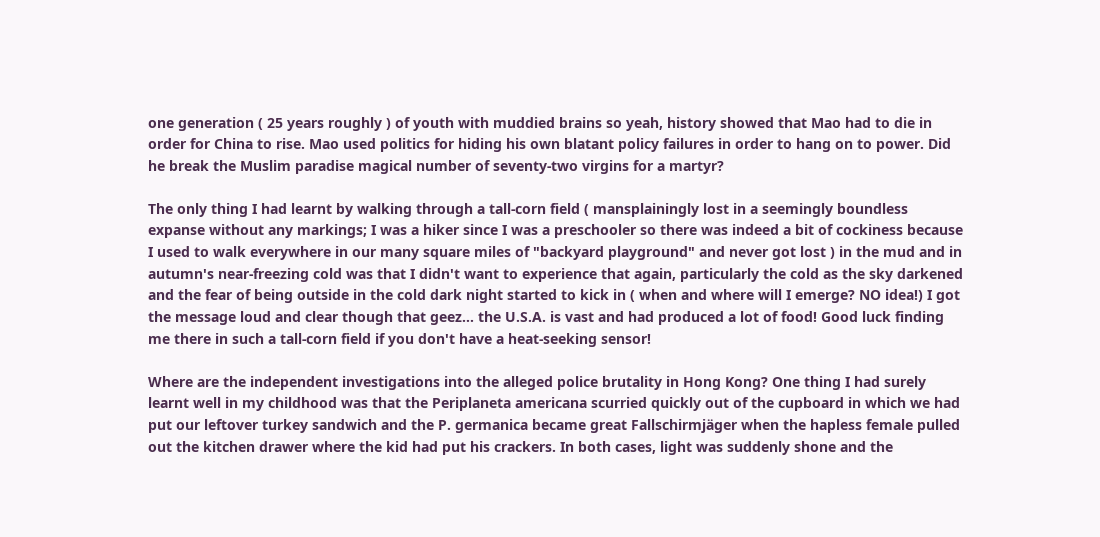one generation ( 25 years roughly ) of youth with muddied brains so yeah, history showed that Mao had to die in order for China to rise. Mao used politics for hiding his own blatant policy failures in order to hang on to power. Did he break the Muslim paradise magical number of seventy-two virgins for a martyr?

The only thing I had learnt by walking through a tall-corn field ( mansplainingly lost in a seemingly boundless expanse without any markings; I was a hiker since I was a preschooler so there was indeed a bit of cockiness because I used to walk everywhere in our many square miles of "backyard playground" and never got lost ) in the mud and in autumn's near-freezing cold was that I didn't want to experience that again, particularly the cold as the sky darkened and the fear of being outside in the cold dark night started to kick in ( when and where will I emerge? NO idea!) I got the message loud and clear though that geez... the U.S.A. is vast and had produced a lot of food! Good luck finding me there in such a tall-corn field if you don't have a heat-seeking sensor!

Where are the independent investigations into the alleged police brutality in Hong Kong? One thing I had surely learnt well in my childhood was that the Periplaneta americana scurried quickly out of the cupboard in which we had put our leftover turkey sandwich and the P. germanica became great Fallschirmjäger when the hapless female pulled out the kitchen drawer where the kid had put his crackers. In both cases, light was suddenly shone and the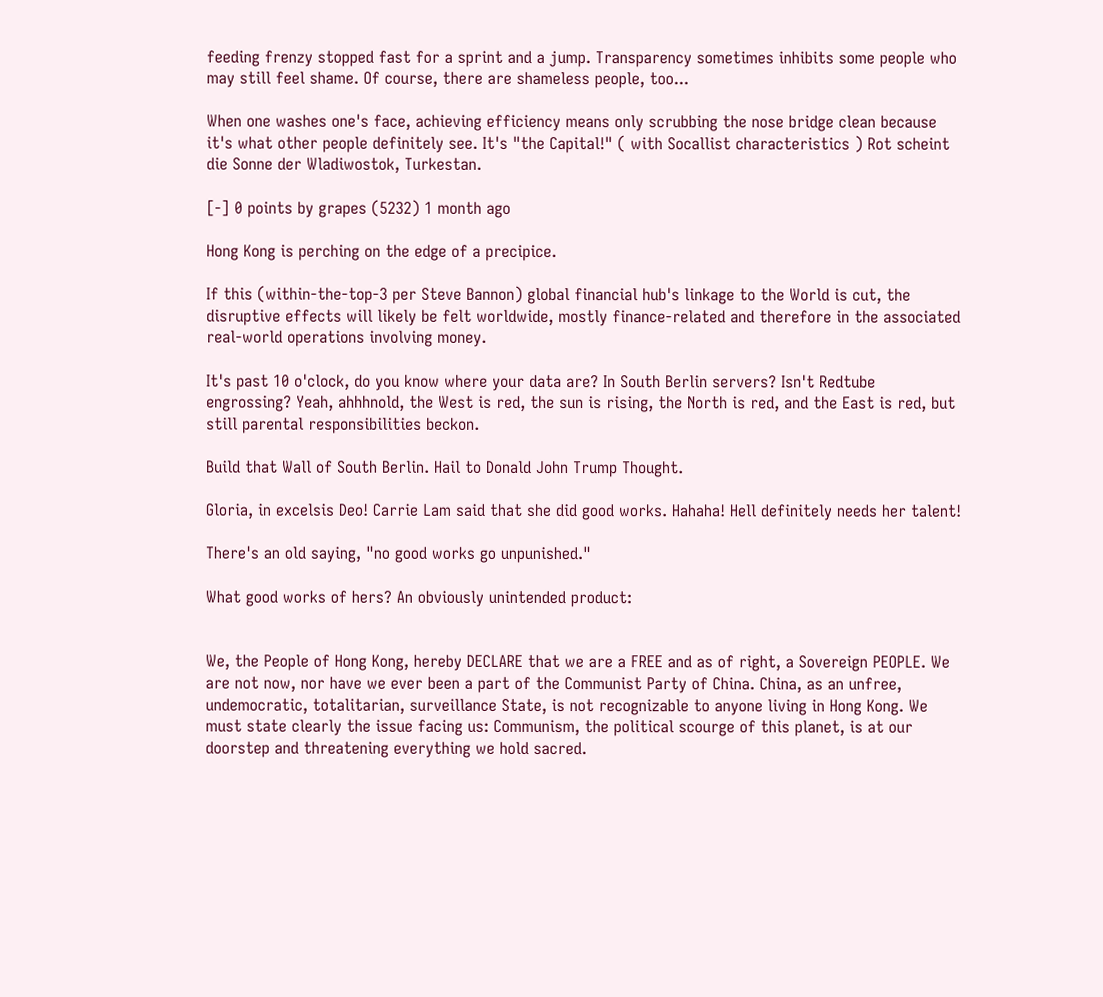feeding frenzy stopped fast for a sprint and a jump. Transparency sometimes inhibits some people who may still feel shame. Of course, there are shameless people, too...

When one washes one's face, achieving efficiency means only scrubbing the nose bridge clean because it's what other people definitely see. It's "the Capital!" ( with Socallist characteristics ) Rot scheint die Sonne der Wladiwostok, Turkestan.

[-] 0 points by grapes (5232) 1 month ago

Hong Kong is perching on the edge of a precipice.

If this (within-the-top-3 per Steve Bannon) global financial hub's linkage to the World is cut, the disruptive effects will likely be felt worldwide, mostly finance-related and therefore in the associated real-world operations involving money.

It's past 10 o'clock, do you know where your data are? In South Berlin servers? Isn't Redtube engrossing? Yeah, ahhhnold, the West is red, the sun is rising, the North is red, and the East is red, but still parental responsibilities beckon.

Build that Wall of South Berlin. Hail to Donald John Trump Thought.

Gloria, in excelsis Deo! Carrie Lam said that she did good works. Hahaha! Hell definitely needs her talent!

There's an old saying, "no good works go unpunished."

What good works of hers? An obviously unintended product:


We, the People of Hong Kong, hereby DECLARE that we are a FREE and as of right, a Sovereign PEOPLE. We are not now, nor have we ever been a part of the Communist Party of China. China, as an unfree, undemocratic, totalitarian, surveillance State, is not recognizable to anyone living in Hong Kong. We must state clearly the issue facing us: Communism, the political scourge of this planet, is at our doorstep and threatening everything we hold sacred.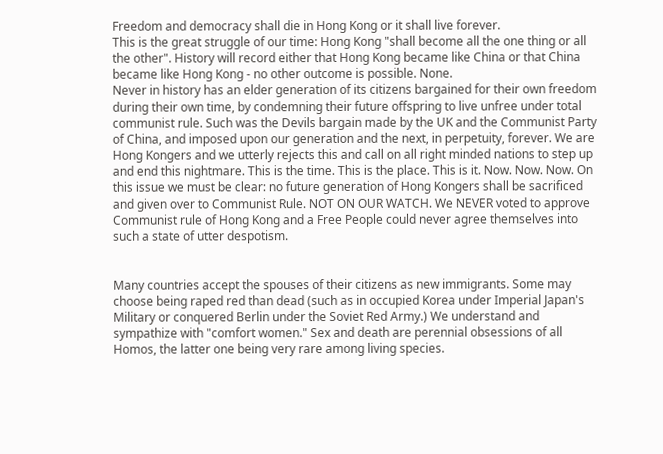Freedom and democracy shall die in Hong Kong or it shall live forever.
This is the great struggle of our time: Hong Kong "shall become all the one thing or all the other". History will record either that Hong Kong became like China or that China became like Hong Kong - no other outcome is possible. None.
Never in history has an elder generation of its citizens bargained for their own freedom during their own time, by condemning their future offspring to live unfree under total communist rule. Such was the Devils bargain made by the UK and the Communist Party of China, and imposed upon our generation and the next, in perpetuity, forever. We are Hong Kongers and we utterly rejects this and call on all right minded nations to step up and end this nightmare. This is the time. This is the place. This is it. Now. Now. Now. On this issue we must be clear: no future generation of Hong Kongers shall be sacrificed and given over to Communist Rule. NOT ON OUR WATCH. We NEVER voted to approve Communist rule of Hong Kong and a Free People could never agree themselves into such a state of utter despotism.


Many countries accept the spouses of their citizens as new immigrants. Some may choose being raped red than dead (such as in occupied Korea under Imperial Japan's Military or conquered Berlin under the Soviet Red Army.) We understand and sympathize with "comfort women." Sex and death are perennial obsessions of all Homos, the latter one being very rare among living species.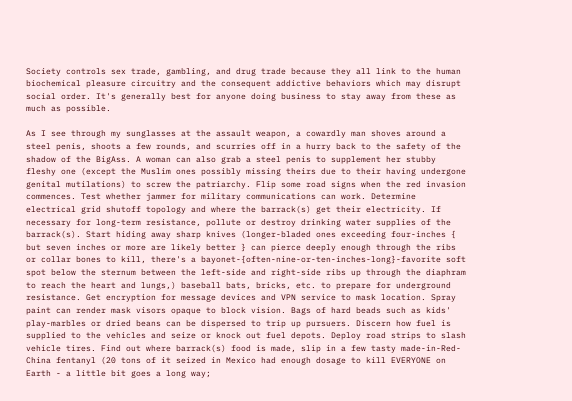Society controls sex trade, gambling, and drug trade because they all link to the human biochemical pleasure circuitry and the consequent addictive behaviors which may disrupt social order. It's generally best for anyone doing business to stay away from these as much as possible.

As I see through my sunglasses at the assault weapon, a cowardly man shoves around a steel penis, shoots a few rounds, and scurries off in a hurry back to the safety of the shadow of the BigAss. A woman can also grab a steel penis to supplement her stubby fleshy one (except the Muslim ones possibly missing theirs due to their having undergone genital mutilations) to screw the patriarchy. Flip some road signs when the red invasion commences. Test whether jammer for military communications can work. Determine electrical grid shutoff topology and where the barrack(s) get their electricity. If necessary for long-term resistance, pollute or destroy drinking water supplies of the barrack(s). Start hiding away sharp knives (longer-bladed ones exceeding four-inches { but seven inches or more are likely better } can pierce deeply enough through the ribs or collar bones to kill, there's a bayonet-{often-nine-or-ten-inches-long}-favorite soft spot below the sternum between the left-side and right-side ribs up through the diaphram to reach the heart and lungs,) baseball bats, bricks, etc. to prepare for underground resistance. Get encryption for message devices and VPN service to mask location. Spray paint can render mask visors opaque to block vision. Bags of hard beads such as kids' play-marbles or dried beans can be dispersed to trip up pursuers. Discern how fuel is supplied to the vehicles and seize or knock out fuel depots. Deploy road strips to slash vehicle tires. Find out where barrack(s) food is made, slip in a few tasty made-in-Red-China fentanyl (20 tons of it seized in Mexico had enough dosage to kill EVERYONE on Earth - a little bit goes a long way;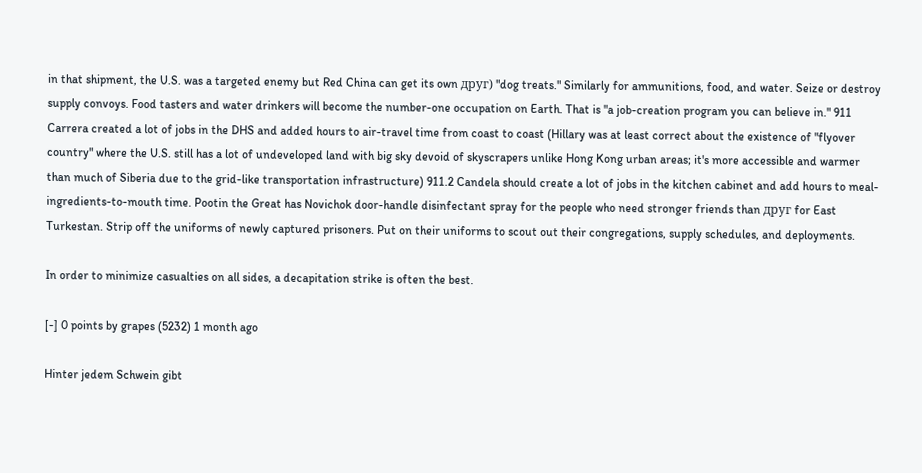in that shipment, the U.S. was a targeted enemy but Red China can get its own друг) "dog treats." Similarly for ammunitions, food, and water. Seize or destroy supply convoys. Food tasters and water drinkers will become the number-one occupation on Earth. That is "a job-creation program you can believe in." 911 Carrera created a lot of jobs in the DHS and added hours to air-travel time from coast to coast (Hillary was at least correct about the existence of "flyover country" where the U.S. still has a lot of undeveloped land with big sky devoid of skyscrapers unlike Hong Kong urban areas; it's more accessible and warmer than much of Siberia due to the grid-like transportation infrastructure) 911.2 Candela should create a lot of jobs in the kitchen cabinet and add hours to meal-ingredients-to-mouth time. Pootin the Great has Novichok door-handle disinfectant spray for the people who need stronger friends than друг for East Turkestan. Strip off the uniforms of newly captured prisoners. Put on their uniforms to scout out their congregations, supply schedules, and deployments.

In order to minimize casualties on all sides, a decapitation strike is often the best.

[-] 0 points by grapes (5232) 1 month ago

Hinter jedem Schwein gibt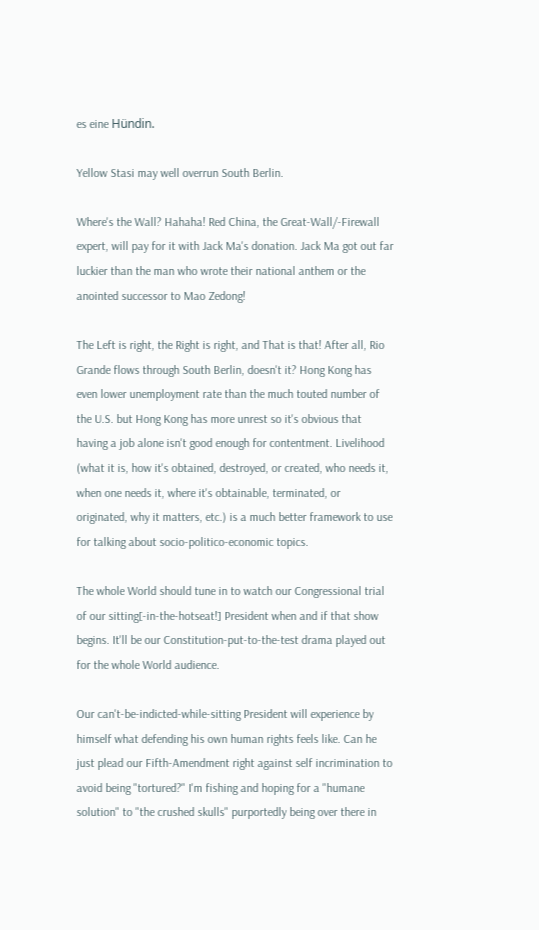es eine Hündin.

Yellow Stasi may well overrun South Berlin.

Where's the Wall? Hahaha! Red China, the Great-Wall/-Firewall expert, will pay for it with Jack Ma's donation. Jack Ma got out far luckier than the man who wrote their national anthem or the anointed successor to Mao Zedong!

The Left is right, the Right is right, and That is that! After all, Rio Grande flows through South Berlin, doesn't it? Hong Kong has even lower unemployment rate than the much touted number of the U.S. but Hong Kong has more unrest so it's obvious that having a job alone isn't good enough for contentment. Livelihood (what it is, how it's obtained, destroyed, or created, who needs it, when one needs it, where it's obtainable, terminated, or originated, why it matters, etc.) is a much better framework to use for talking about socio-politico-economic topics.

The whole World should tune in to watch our Congressional trial of our sitting[-in-the-hotseat!] President when and if that show begins. It'll be our Constitution-put-to-the-test drama played out for the whole World audience.

Our can't-be-indicted-while-sitting President will experience by himself what defending his own human rights feels like. Can he just plead our Fifth-Amendment right against self incrimination to avoid being "tortured?" I'm fishing and hoping for a "humane solution" to "the crushed skulls" purportedly being over there in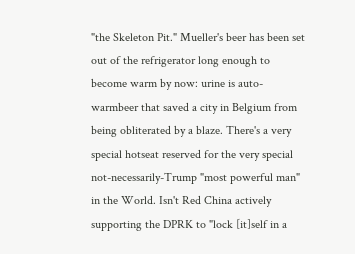"the Skeleton Pit." Mueller's beer has been set out of the refrigerator long enough to become warm by now: urine is auto-warmbeer that saved a city in Belgium from being obliterated by a blaze. There's a very special hotseat reserved for the very special not-necessarily-Trump "most powerful man" in the World. Isn't Red China actively supporting the DPRK to "lock [it]self in a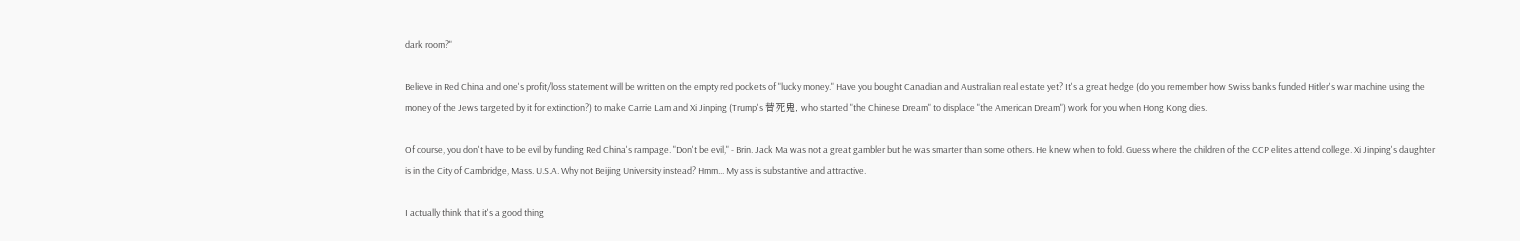dark room?"

Believe in Red China and one's profit/loss statement will be written on the empty red pockets of "lucky money." Have you bought Canadian and Australian real estate yet? It's a great hedge (do you remember how Swiss banks funded Hitler's war machine using the money of the Jews targeted by it for extinction?) to make Carrie Lam and Xi Jinping (Trump's 替死鬼, who started "the Chinese Dream" to displace "the American Dream") work for you when Hong Kong dies.

Of course, you don't have to be evil by funding Red China's rampage. "Don't be evil," - Brin. Jack Ma was not a great gambler but he was smarter than some others. He knew when to fold. Guess where the children of the CCP elites attend college. Xi Jinping's daughter is in the City of Cambridge, Mass. U.S.A. Why not Beijing University instead? Hmm... My ass is substantive and attractive.

I actually think that it's a good thing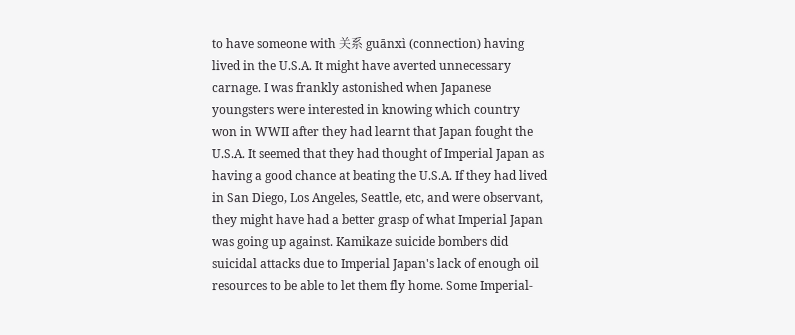to have someone with 关系 guānxì (connection) having lived in the U.S.A. It might have averted unnecessary carnage. I was frankly astonished when Japanese youngsters were interested in knowing which country won in WWII after they had learnt that Japan fought the U.S.A. It seemed that they had thought of Imperial Japan as having a good chance at beating the U.S.A. If they had lived in San Diego, Los Angeles, Seattle, etc, and were observant, they might have had a better grasp of what Imperial Japan was going up against. Kamikaze suicide bombers did suicidal attacks due to Imperial Japan's lack of enough oil resources to be able to let them fly home. Some Imperial-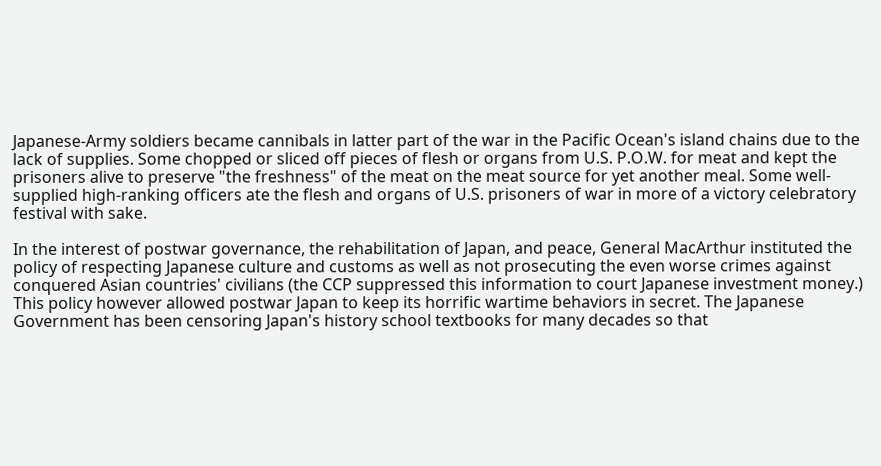Japanese-Army soldiers became cannibals in latter part of the war in the Pacific Ocean's island chains due to the lack of supplies. Some chopped or sliced off pieces of flesh or organs from U.S. P.O.W. for meat and kept the prisoners alive to preserve "the freshness" of the meat on the meat source for yet another meal. Some well-supplied high-ranking officers ate the flesh and organs of U.S. prisoners of war in more of a victory celebratory festival with sake.

In the interest of postwar governance, the rehabilitation of Japan, and peace, General MacArthur instituted the policy of respecting Japanese culture and customs as well as not prosecuting the even worse crimes against conquered Asian countries' civilians (the CCP suppressed this information to court Japanese investment money.) This policy however allowed postwar Japan to keep its horrific wartime behaviors in secret. The Japanese Government has been censoring Japan's history school textbooks for many decades so that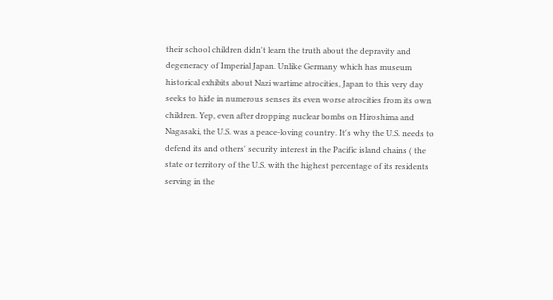their school children didn't learn the truth about the depravity and degeneracy of Imperial Japan. Unlike Germany which has museum historical exhibits about Nazi wartime atrocities, Japan to this very day seeks to hide in numerous senses its even worse atrocities from its own children. Yep, even after dropping nuclear bombs on Hiroshima and Nagasaki, the U.S. was a peace-loving country. It's why the U.S. needs to defend its and others' security interest in the Pacific island chains ( the state or territory of the U.S. with the highest percentage of its residents serving in the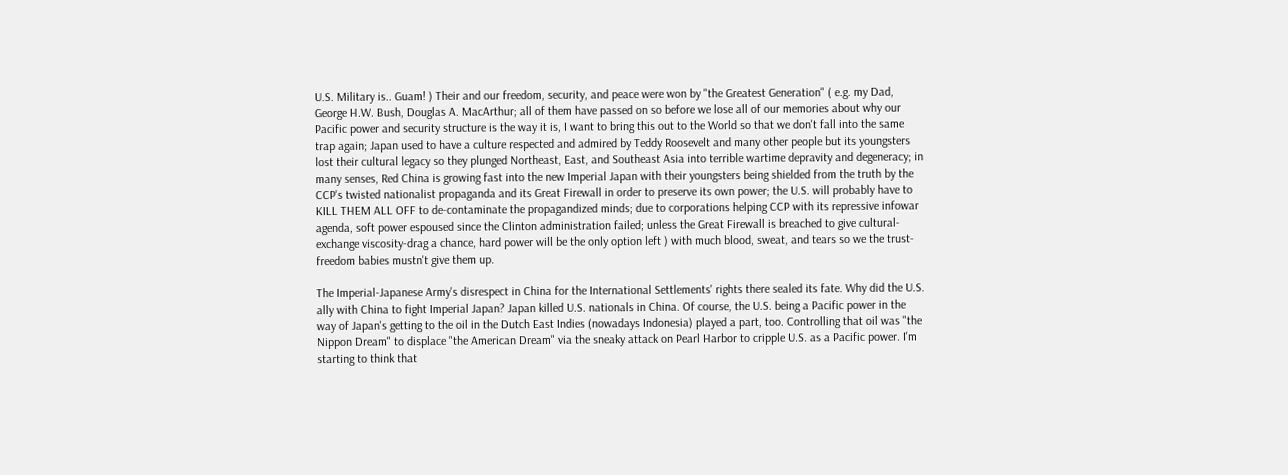U.S. Military is.. Guam! ) Their and our freedom, security, and peace were won by "the Greatest Generation" ( e.g. my Dad, George H.W. Bush, Douglas A. MacArthur; all of them have passed on so before we lose all of our memories about why our Pacific power and security structure is the way it is, I want to bring this out to the World so that we don't fall into the same trap again; Japan used to have a culture respected and admired by Teddy Roosevelt and many other people but its youngsters lost their cultural legacy so they plunged Northeast, East, and Southeast Asia into terrible wartime depravity and degeneracy; in many senses, Red China is growing fast into the new Imperial Japan with their youngsters being shielded from the truth by the CCP's twisted nationalist propaganda and its Great Firewall in order to preserve its own power; the U.S. will probably have to KILL THEM ALL OFF to de-contaminate the propagandized minds; due to corporations helping CCP with its repressive infowar agenda, soft power espoused since the Clinton administration failed; unless the Great Firewall is breached to give cultural-exchange viscosity-drag a chance, hard power will be the only option left ) with much blood, sweat, and tears so we the trust-freedom babies mustn't give them up.

The Imperial-Japanese Army's disrespect in China for the International Settlements' rights there sealed its fate. Why did the U.S. ally with China to fight Imperial Japan? Japan killed U.S. nationals in China. Of course, the U.S. being a Pacific power in the way of Japan's getting to the oil in the Dutch East Indies (nowadays Indonesia) played a part, too. Controlling that oil was "the Nippon Dream" to displace "the American Dream" via the sneaky attack on Pearl Harbor to cripple U.S. as a Pacific power. I'm starting to think that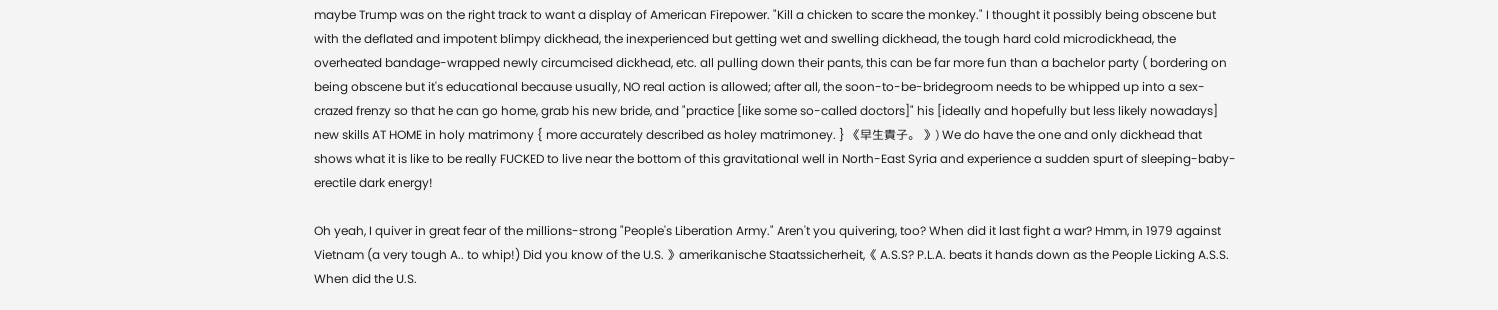maybe Trump was on the right track to want a display of American Firepower. "Kill a chicken to scare the monkey." I thought it possibly being obscene but with the deflated and impotent blimpy dickhead, the inexperienced but getting wet and swelling dickhead, the tough hard cold microdickhead, the overheated bandage-wrapped newly circumcised dickhead, etc. all pulling down their pants, this can be far more fun than a bachelor party ( bordering on being obscene but it's educational because usually, NO real action is allowed; after all, the soon-to-be-bridegroom needs to be whipped up into a sex-crazed frenzy so that he can go home, grab his new bride, and "practice [like some so-called doctors]" his [ideally and hopefully but less likely nowadays] new skills AT HOME in holy matrimony { more accurately described as holey matrimoney. } 《早生貴子。 》) We do have the one and only dickhead that shows what it is like to be really FUCKED to live near the bottom of this gravitational well in North-East Syria and experience a sudden spurt of sleeping-baby-erectile dark energy!

Oh yeah, I quiver in great fear of the millions-strong "People's Liberation Army." Aren't you quivering, too? When did it last fight a war? Hmm, in 1979 against Vietnam (a very tough A.. to whip!) Did you know of the U.S. 》amerikanische Staatssicherheit,《 A.S.S? P.L.A. beats it hands down as the People Licking A.S.S. When did the U.S.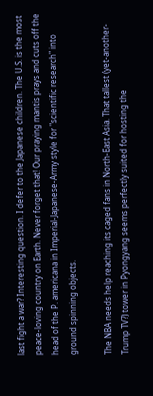last fight a war? Interesting question. I defer to the Japanese children. The U.S. is the most peace-loving country on Earth. Never forget that! Our praying mantis prays and cuts off the head of the P. americana in Imperial-Japanese-Army style for "scientific research" into ground spinning objects.

The NBA needs help reaching its caged fans in North-East Asia. That tallest (yet-another-Trump TV?) tower in Pyongyang seems perfectly suited for hosting the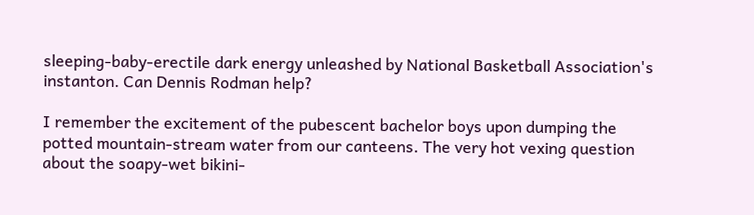sleeping-baby-erectile dark energy unleashed by National Basketball Association's instanton. Can Dennis Rodman help?

I remember the excitement of the pubescent bachelor boys upon dumping the potted mountain-stream water from our canteens. The very hot vexing question about the soapy-wet bikini-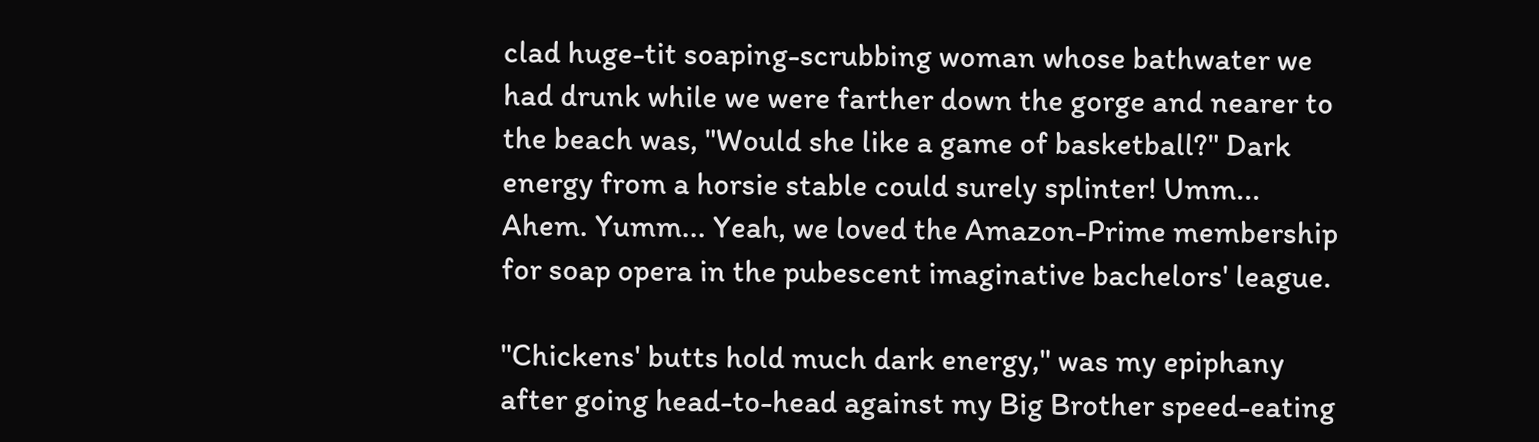clad huge-tit soaping-scrubbing woman whose bathwater we had drunk while we were farther down the gorge and nearer to the beach was, "Would she like a game of basketball?" Dark energy from a horsie stable could surely splinter! Umm... Ahem. Yumm... Yeah, we loved the Amazon-Prime membership for soap opera in the pubescent imaginative bachelors' league.

"Chickens' butts hold much dark energy," was my epiphany after going head-to-head against my Big Brother speed-eating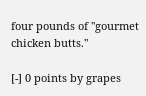four pounds of "gourmet chicken butts."

[-] 0 points by grapes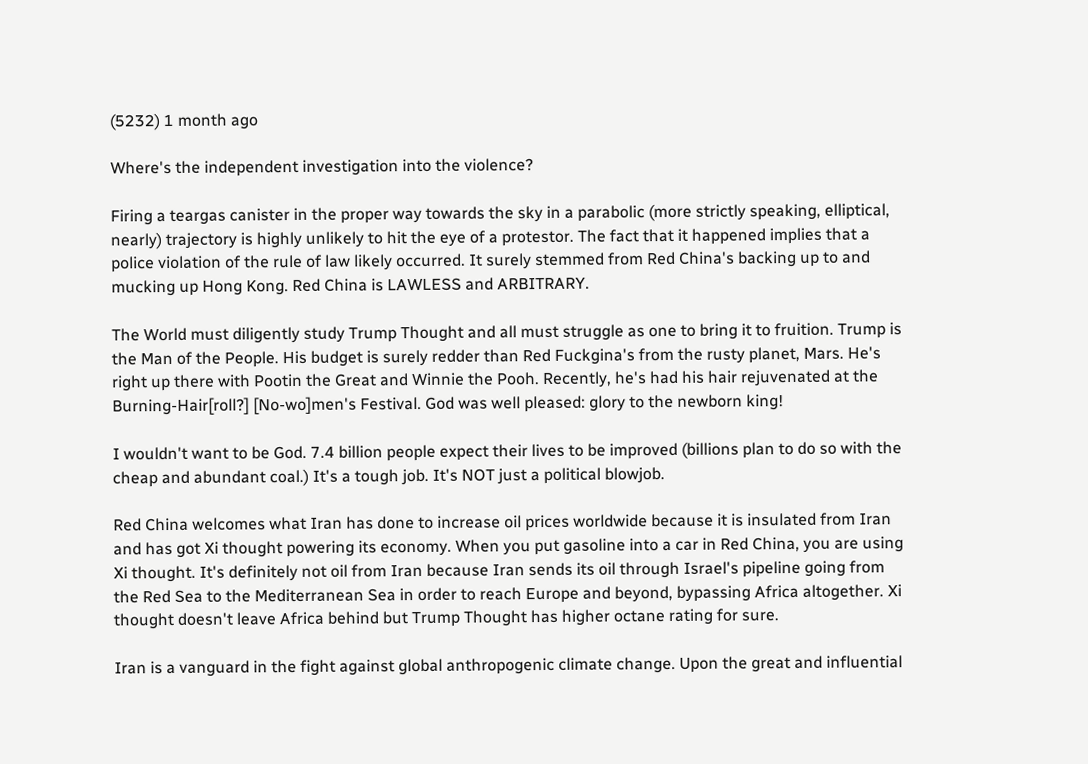(5232) 1 month ago

Where's the independent investigation into the violence?

Firing a teargas canister in the proper way towards the sky in a parabolic (more strictly speaking, elliptical, nearly) trajectory is highly unlikely to hit the eye of a protestor. The fact that it happened implies that a police violation of the rule of law likely occurred. It surely stemmed from Red China's backing up to and mucking up Hong Kong. Red China is LAWLESS and ARBITRARY.

The World must diligently study Trump Thought and all must struggle as one to bring it to fruition. Trump is the Man of the People. His budget is surely redder than Red Fuckgina's from the rusty planet, Mars. He's right up there with Pootin the Great and Winnie the Pooh. Recently, he's had his hair rejuvenated at the Burning-Hair[roll?] [No-wo]men's Festival. God was well pleased: glory to the newborn king!

I wouldn't want to be God. 7.4 billion people expect their lives to be improved (billions plan to do so with the cheap and abundant coal.) It's a tough job. It's NOT just a political blowjob.

Red China welcomes what Iran has done to increase oil prices worldwide because it is insulated from Iran and has got Xi thought powering its economy. When you put gasoline into a car in Red China, you are using Xi thought. It's definitely not oil from Iran because Iran sends its oil through Israel's pipeline going from the Red Sea to the Mediterranean Sea in order to reach Europe and beyond, bypassing Africa altogether. Xi thought doesn't leave Africa behind but Trump Thought has higher octane rating for sure.

Iran is a vanguard in the fight against global anthropogenic climate change. Upon the great and influential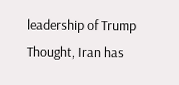leadership of Trump Thought, Iran has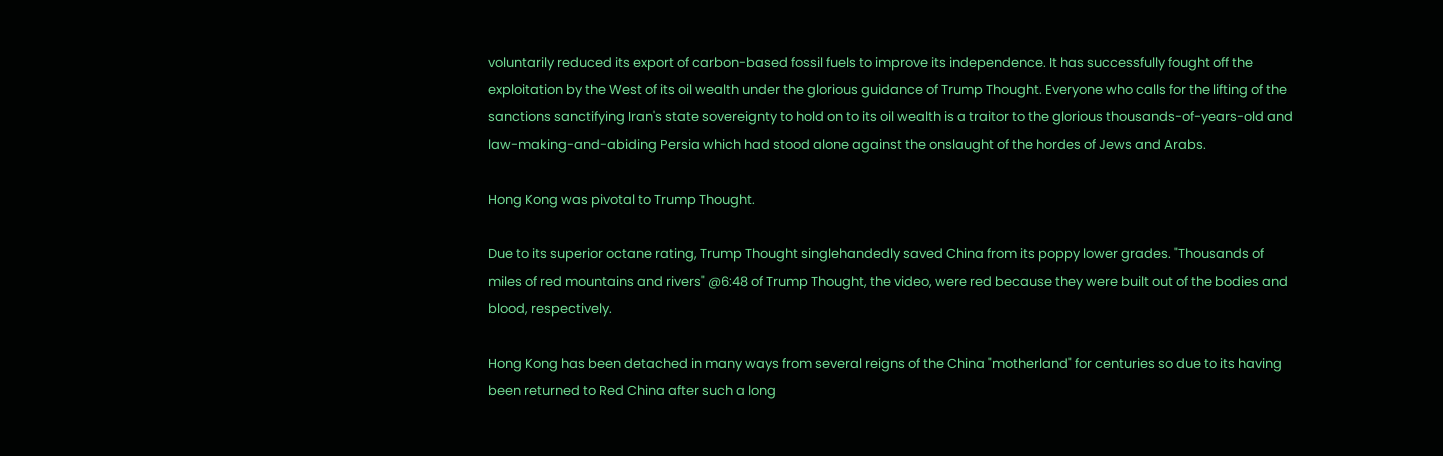voluntarily reduced its export of carbon-based fossil fuels to improve its independence. It has successfully fought off the exploitation by the West of its oil wealth under the glorious guidance of Trump Thought. Everyone who calls for the lifting of the sanctions sanctifying Iran's state sovereignty to hold on to its oil wealth is a traitor to the glorious thousands-of-years-old and law-making-and-abiding Persia which had stood alone against the onslaught of the hordes of Jews and Arabs.

Hong Kong was pivotal to Trump Thought.

Due to its superior octane rating, Trump Thought singlehandedly saved China from its poppy lower grades. "Thousands of miles of red mountains and rivers" @6:48 of Trump Thought, the video, were red because they were built out of the bodies and blood, respectively.

Hong Kong has been detached in many ways from several reigns of the China "motherland" for centuries so due to its having been returned to Red China after such a long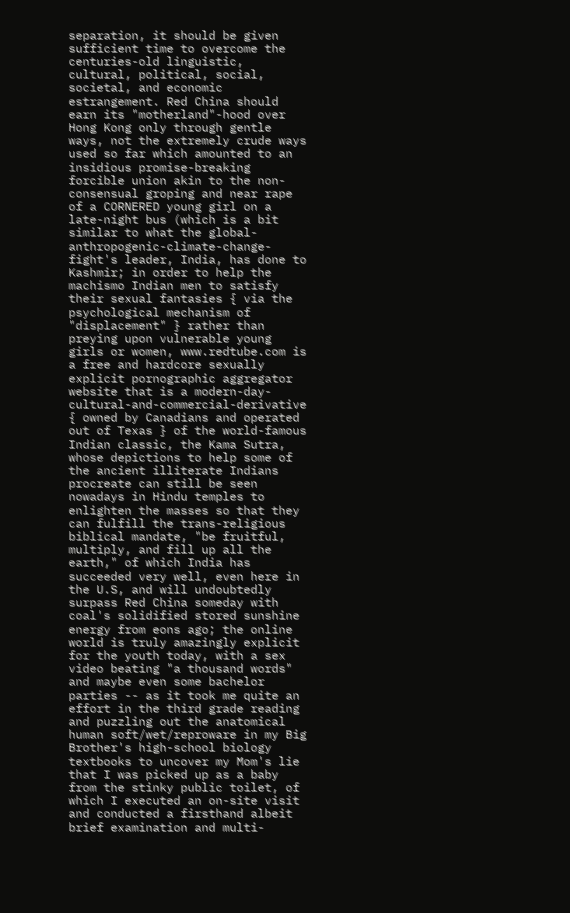separation, it should be given sufficient time to overcome the centuries-old linguistic, cultural, political, social, societal, and economic estrangement. Red China should earn its "motherland"-hood over Hong Kong only through gentle ways, not the extremely crude ways used so far which amounted to an insidious promise-breaking forcible union akin to the non-consensual groping and near rape of a CORNERED young girl on a late-night bus (which is a bit similar to what the global-anthropogenic-climate-change-fight's leader, India, has done to Kashmir; in order to help the machismo Indian men to satisfy their sexual fantasies { via the psychological mechanism of "displacement" } rather than preying upon vulnerable young girls or women, www.redtube.com is a free and hardcore sexually explicit pornographic aggregator website that is a modern-day-cultural-and-commercial-derivative { owned by Canadians and operated out of Texas } of the world-famous Indian classic, the Kama Sutra, whose depictions to help some of the ancient illiterate Indians procreate can still be seen nowadays in Hindu temples to enlighten the masses so that they can fulfill the trans-religious biblical mandate, "be fruitful, multiply, and fill up all the earth," of which India has succeeded very well, even here in the U.S, and will undoubtedly surpass Red China someday with coal's solidified stored sunshine energy from eons ago; the online world is truly amazingly explicit for the youth today, with a sex video beating "a thousand words" and maybe even some bachelor parties -- as it took me quite an effort in the third grade reading and puzzling out the anatomical human soft/wet/reproware in my Big Brother's high-school biology textbooks to uncover my Mom's lie that I was picked up as a baby from the stinky public toilet, of which I executed an on-site visit and conducted a firsthand albeit brief examination and multi-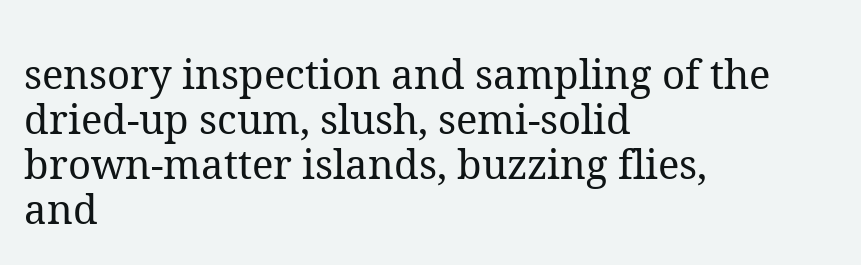sensory inspection and sampling of the dried-up scum, slush, semi-solid brown-matter islands, buzzing flies, and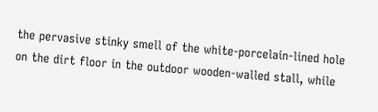the pervasive stinky smell of the white-porcelain-lined hole on the dirt floor in the outdoor wooden-walled stall, while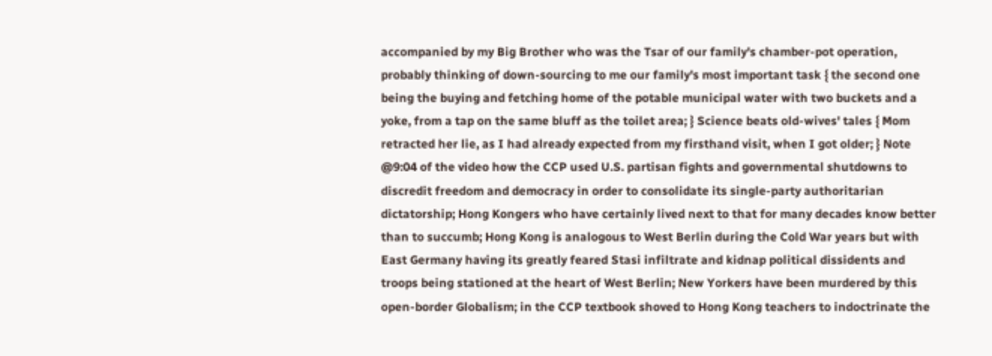accompanied by my Big Brother who was the Tsar of our family's chamber-pot operation, probably thinking of down-sourcing to me our family's most important task { the second one being the buying and fetching home of the potable municipal water with two buckets and a yoke, from a tap on the same bluff as the toilet area; } Science beats old-wives' tales { Mom retracted her lie, as I had already expected from my firsthand visit, when I got older; } Note @9:04 of the video how the CCP used U.S. partisan fights and governmental shutdowns to discredit freedom and democracy in order to consolidate its single-party authoritarian dictatorship; Hong Kongers who have certainly lived next to that for many decades know better than to succumb; Hong Kong is analogous to West Berlin during the Cold War years but with East Germany having its greatly feared Stasi infiltrate and kidnap political dissidents and troops being stationed at the heart of West Berlin; New Yorkers have been murdered by this open-border Globalism; in the CCP textbook shoved to Hong Kong teachers to indoctrinate the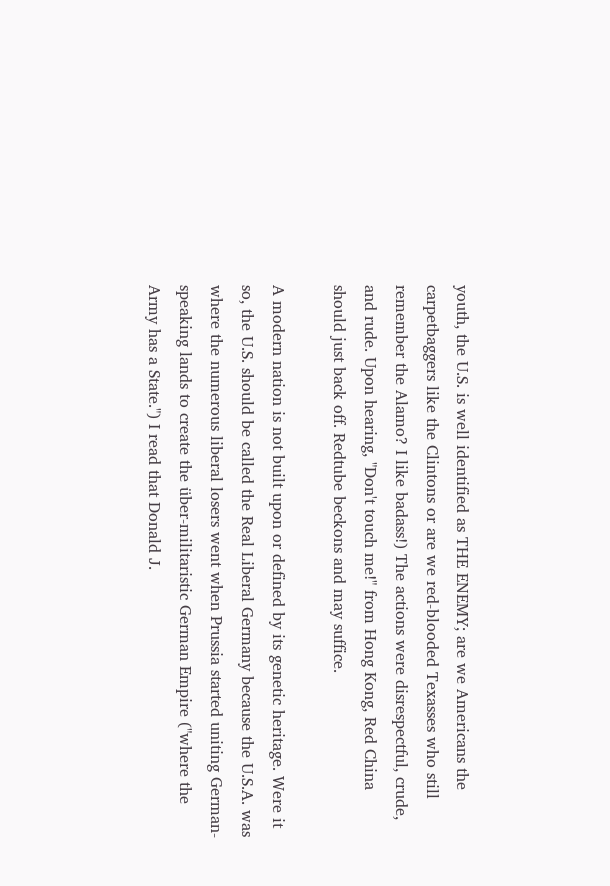youth, the U.S. is well identified as THE ENEMY; are we Americans the carpetbaggers like the Clintons or are we red-blooded Texasses who still remember the Alamo? I like badass!) The actions were disrespectful, crude, and rude. Upon hearing, "Don't touch me!" from Hong Kong, Red China should just back off. Redtube beckons and may suffice.

A modern nation is not built upon or defined by its genetic heritage. Were it so, the U.S. should be called the Real Liberal Germany because the U.S.A. was where the numerous liberal losers went when Prussia started uniting German-speaking lands to create the über-militaristic German Empire ("where the Army has a State.") I read that Donald J.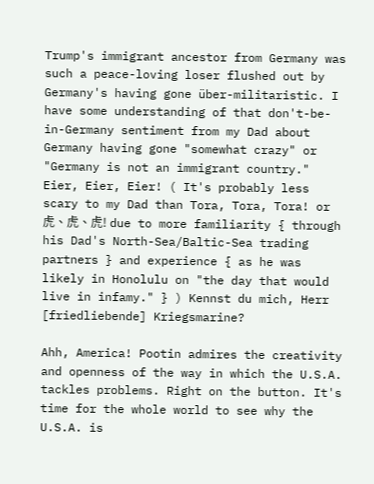Trump's immigrant ancestor from Germany was such a peace-loving loser flushed out by Germany's having gone über-militaristic. I have some understanding of that don't-be-in-Germany sentiment from my Dad about Germany having gone "somewhat crazy" or "Germany is not an immigrant country." Eier, Eier, Eier! ( It's probably less scary to my Dad than Tora, Tora, Tora! or 虎、虎、虎! due to more familiarity { through his Dad's North-Sea/Baltic-Sea trading partners } and experience { as he was likely in Honolulu on "the day that would live in infamy." } ) Kennst du mich, Herr [friedliebende] Kriegsmarine?

Ahh, America! Pootin admires the creativity and openness of the way in which the U.S.A. tackles problems. Right on the button. It's time for the whole world to see why the U.S.A. is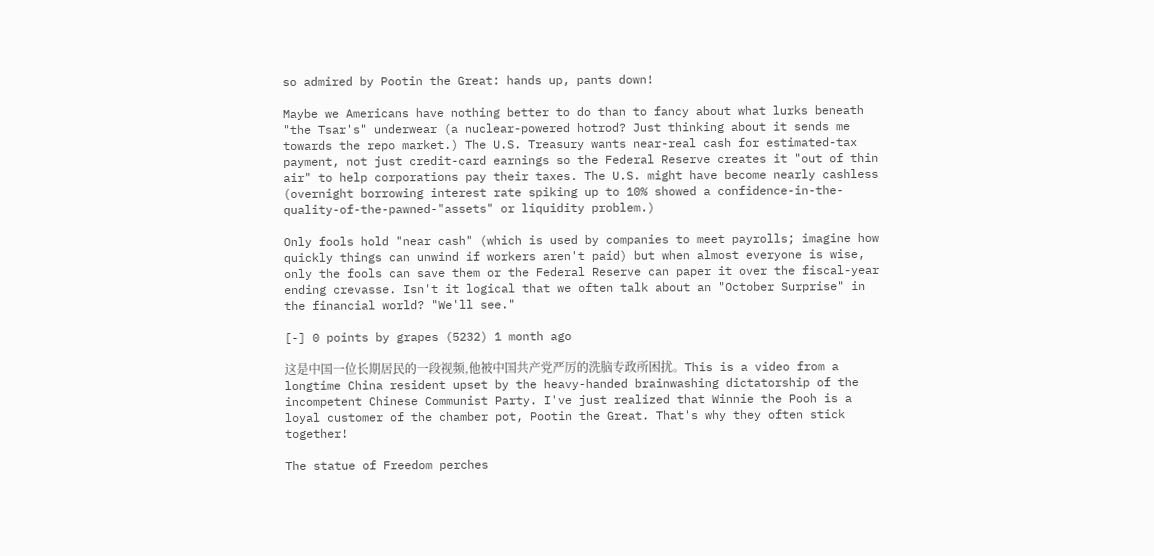so admired by Pootin the Great: hands up, pants down!

Maybe we Americans have nothing better to do than to fancy about what lurks beneath "the Tsar's" underwear (a nuclear-powered hotrod? Just thinking about it sends me towards the repo market.) The U.S. Treasury wants near-real cash for estimated-tax payment, not just credit-card earnings so the Federal Reserve creates it "out of thin air" to help corporations pay their taxes. The U.S. might have become nearly cashless (overnight borrowing interest rate spiking up to 10% showed a confidence-in-the-quality-of-the-pawned-"assets" or liquidity problem.)

Only fools hold "near cash" (which is used by companies to meet payrolls; imagine how quickly things can unwind if workers aren't paid) but when almost everyone is wise, only the fools can save them or the Federal Reserve can paper it over the fiscal-year ending crevasse. Isn't it logical that we often talk about an "October Surprise" in the financial world? "We'll see."

[-] 0 points by grapes (5232) 1 month ago

这是中国一位长期居民的一段视频,他被中国共产党严厉的洗脑专政所困扰。This is a video from a longtime China resident upset by the heavy-handed brainwashing dictatorship of the incompetent Chinese Communist Party. I've just realized that Winnie the Pooh is a loyal customer of the chamber pot, Pootin the Great. That's why they often stick together!

The statue of Freedom perches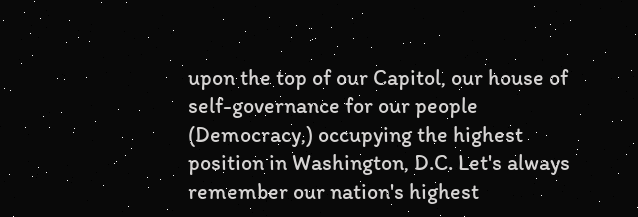upon the top of our Capitol, our house of self-governance for our people (Democracy,) occupying the highest position in Washington, D.C. Let's always remember our nation's highest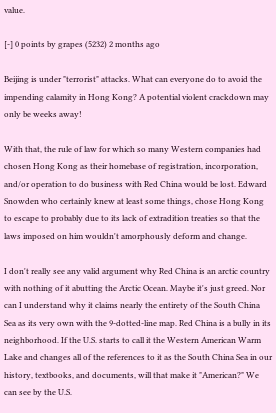value.

[-] 0 points by grapes (5232) 2 months ago

Beijing is under "terrorist" attacks. What can everyone do to avoid the impending calamity in Hong Kong? A potential violent crackdown may only be weeks away!

With that, the rule of law for which so many Western companies had chosen Hong Kong as their homebase of registration, incorporation, and/or operation to do business with Red China would be lost. Edward Snowden who certainly knew at least some things, chose Hong Kong to escape to probably due to its lack of extradition treaties so that the laws imposed on him wouldn't amorphously deform and change.

I don't really see any valid argument why Red China is an arctic country with nothing of it abutting the Arctic Ocean. Maybe it's just greed. Nor can I understand why it claims nearly the entirety of the South China Sea as its very own with the 9-dotted-line map. Red China is a bully in its neighborhood. If the U.S. starts to call it the Western American Warm Lake and changes all of the references to it as the South China Sea in our history, textbooks, and documents, will that make it "American?" We can see by the U.S.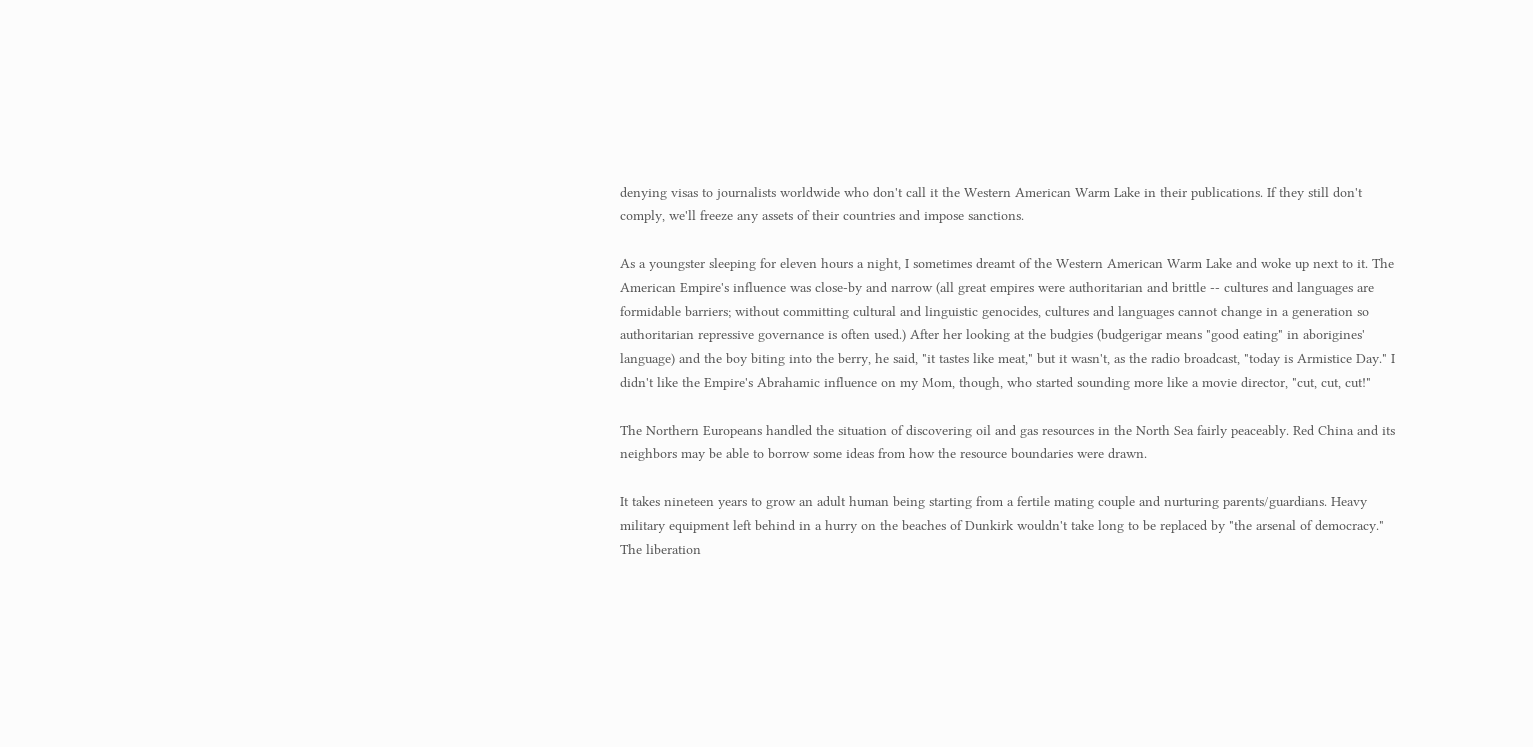denying visas to journalists worldwide who don't call it the Western American Warm Lake in their publications. If they still don't comply, we'll freeze any assets of their countries and impose sanctions.

As a youngster sleeping for eleven hours a night, I sometimes dreamt of the Western American Warm Lake and woke up next to it. The American Empire's influence was close-by and narrow (all great empires were authoritarian and brittle -- cultures and languages are formidable barriers; without committing cultural and linguistic genocides, cultures and languages cannot change in a generation so authoritarian repressive governance is often used.) After her looking at the budgies (budgerigar means "good eating" in aborigines' language) and the boy biting into the berry, he said, "it tastes like meat," but it wasn't, as the radio broadcast, "today is Armistice Day." I didn't like the Empire's Abrahamic influence on my Mom, though, who started sounding more like a movie director, "cut, cut, cut!"

The Northern Europeans handled the situation of discovering oil and gas resources in the North Sea fairly peaceably. Red China and its neighbors may be able to borrow some ideas from how the resource boundaries were drawn.

It takes nineteen years to grow an adult human being starting from a fertile mating couple and nurturing parents/guardians. Heavy military equipment left behind in a hurry on the beaches of Dunkirk wouldn't take long to be replaced by "the arsenal of democracy." The liberation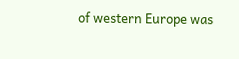of western Europe was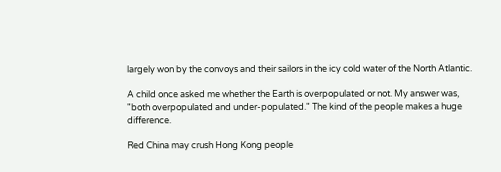largely won by the convoys and their sailors in the icy cold water of the North Atlantic.

A child once asked me whether the Earth is overpopulated or not. My answer was, "both overpopulated and under-populated." The kind of the people makes a huge difference.

Red China may crush Hong Kong people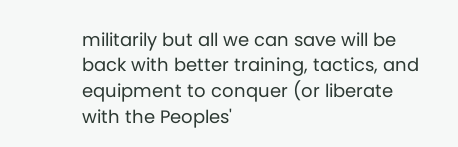militarily but all we can save will be back with better training, tactics, and equipment to conquer (or liberate with the Peoples'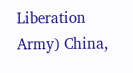Liberation Army) China,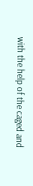with the help of the caged and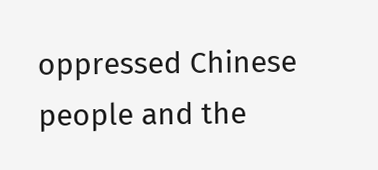oppressed Chinese people and the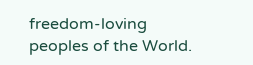freedom-loving peoples of the World.